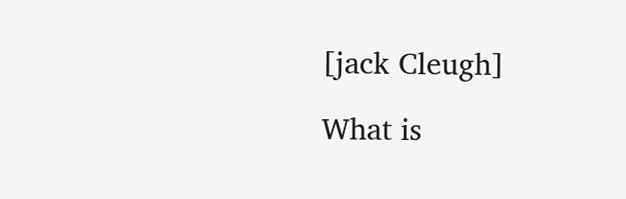[jack Cleugh]

What is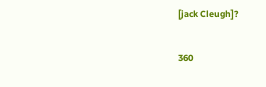[jack Cleugh]?


360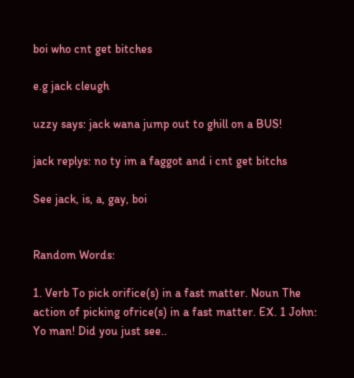boi who cnt get bitches

e.g jack cleugh

uzzy says: jack wana jump out to ghill on a BUS!

jack replys: no ty im a faggot and i cnt get bitchs

See jack, is, a, gay, boi


Random Words:

1. Verb To pick orifice(s) in a fast matter. Noun The action of picking ofrice(s) in a fast matter. EX. 1 John: Yo man! Did you just see..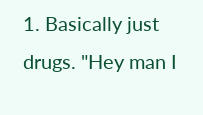1. Basically just drugs. "Hey man I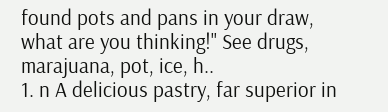found pots and pans in your draw, what are you thinking!" See drugs, marajuana, pot, ice, h..
1. n A delicious pastry, far superior in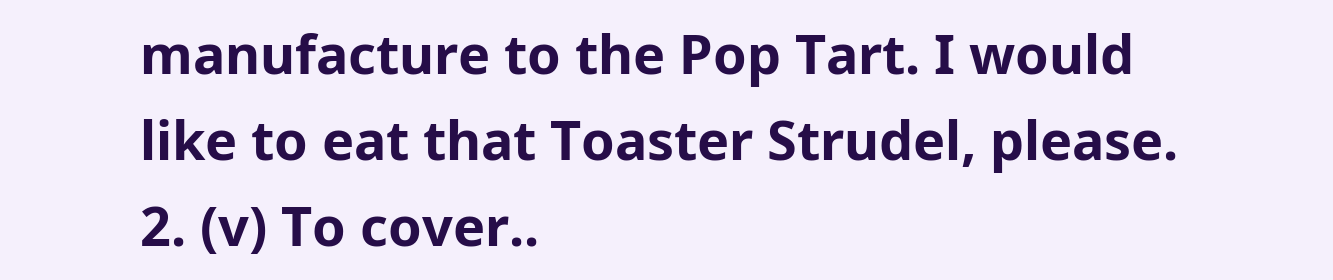manufacture to the Pop Tart. I would like to eat that Toaster Strudel, please. 2. (v) To cover..